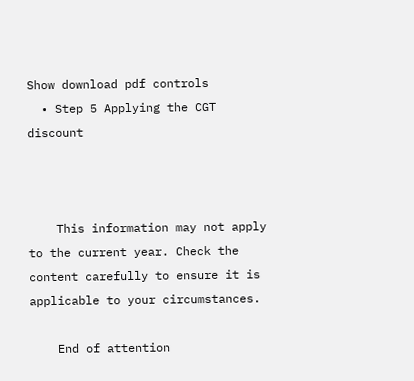Show download pdf controls
  • Step 5 Applying the CGT discount



    This information may not apply to the current year. Check the content carefully to ensure it is applicable to your circumstances.

    End of attention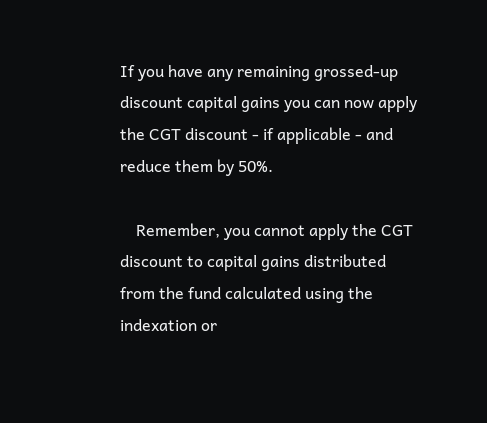If you have any remaining grossed-up discount capital gains you can now apply the CGT discount - if applicable - and reduce them by 50%.

    Remember, you cannot apply the CGT discount to capital gains distributed from the fund calculated using the indexation or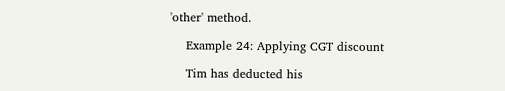'other' method.

    Example 24: Applying CGT discount

    Tim has deducted his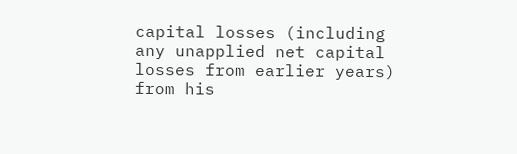capital losses (including any unapplied net capital losses from earlier years) from his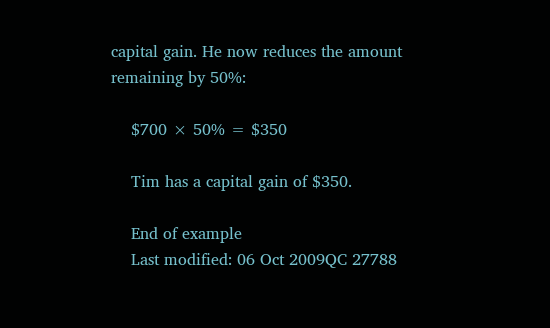capital gain. He now reduces the amount remaining by 50%:

    $700 × 50% = $350

    Tim has a capital gain of $350.

    End of example
    Last modified: 06 Oct 2009QC 27788